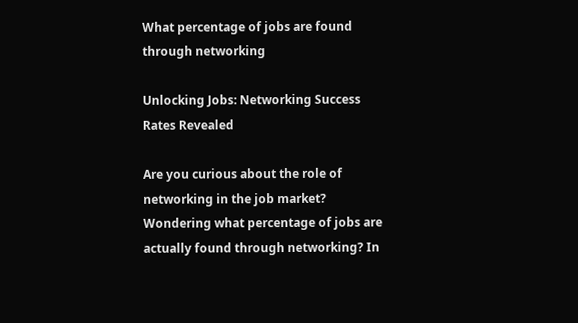What percentage of jobs are found through networking

Unlocking Jobs: Networking Success Rates Revealed

Are you curious about the role of networking in the job market? Wondering what percentage of jobs are actually found through networking? In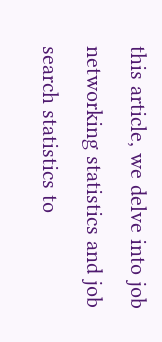this article, we delve into job networking statistics and job search statistics to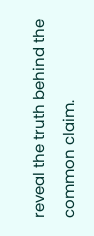reveal the truth behind the common claim.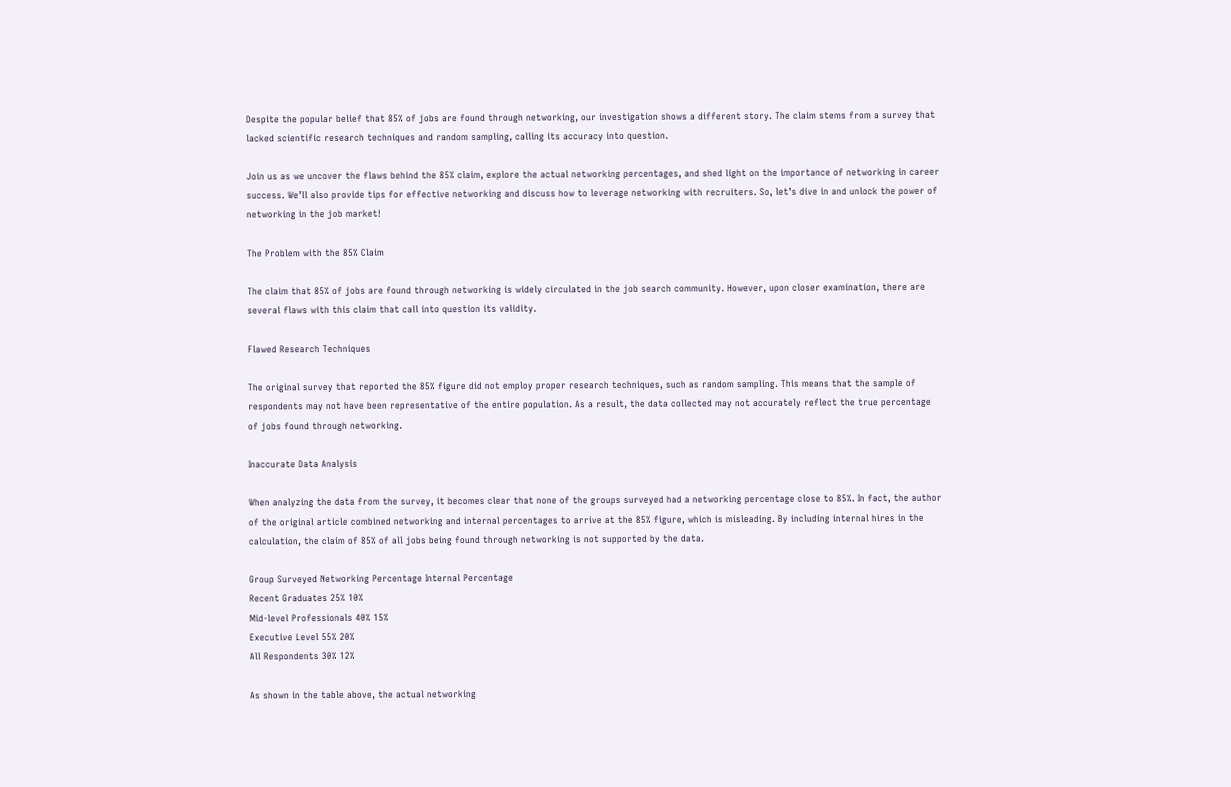Despite the popular belief that 85% of jobs are found through networking, our investigation shows a different story. The claim stems from a survey that lacked scientific research techniques and random sampling, calling its accuracy into question.

Join us as we uncover the flaws behind the 85% claim, explore the actual networking percentages, and shed light on the importance of networking in career success. We’ll also provide tips for effective networking and discuss how to leverage networking with recruiters. So, let’s dive in and unlock the power of networking in the job market!

The Problem with the 85% Claim

The claim that 85% of jobs are found through networking is widely circulated in the job search community. However, upon closer examination, there are several flaws with this claim that call into question its validity.

Flawed Research Techniques

The original survey that reported the 85% figure did not employ proper research techniques, such as random sampling. This means that the sample of respondents may not have been representative of the entire population. As a result, the data collected may not accurately reflect the true percentage of jobs found through networking.

Inaccurate Data Analysis

When analyzing the data from the survey, it becomes clear that none of the groups surveyed had a networking percentage close to 85%. In fact, the author of the original article combined networking and internal percentages to arrive at the 85% figure, which is misleading. By including internal hires in the calculation, the claim of 85% of all jobs being found through networking is not supported by the data.

Group Surveyed Networking Percentage Internal Percentage
Recent Graduates 25% 10%
Mid-level Professionals 40% 15%
Executive Level 55% 20%
All Respondents 30% 12%

As shown in the table above, the actual networking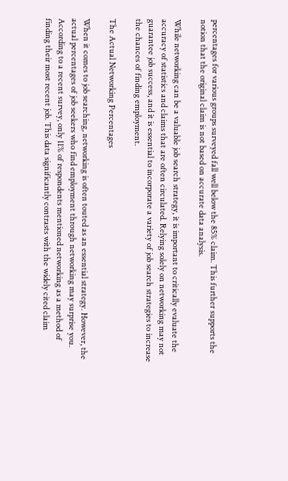percentages for various groups surveyed fall well below the 85% claim. This further supports the notion that the original claim is not based on accurate data analysis.

While networking can be a valuable job search strategy, it is important to critically evaluate the accuracy of statistics and claims that are often circulated. Relying solely on networking may not guarantee job success, and it is essential to incorporate a variety of job search strategies to increase the chances of finding employment.

The Actual Networking Percentages

When it comes to job searching, networking is often touted as an essential strategy. However, the actual percentages of job seekers who find employment through networking may surprise you. According to a recent survey, only 11% of respondents mentioned networking as a method of finding their most recent job. This data significantly contrasts with the widely cited claim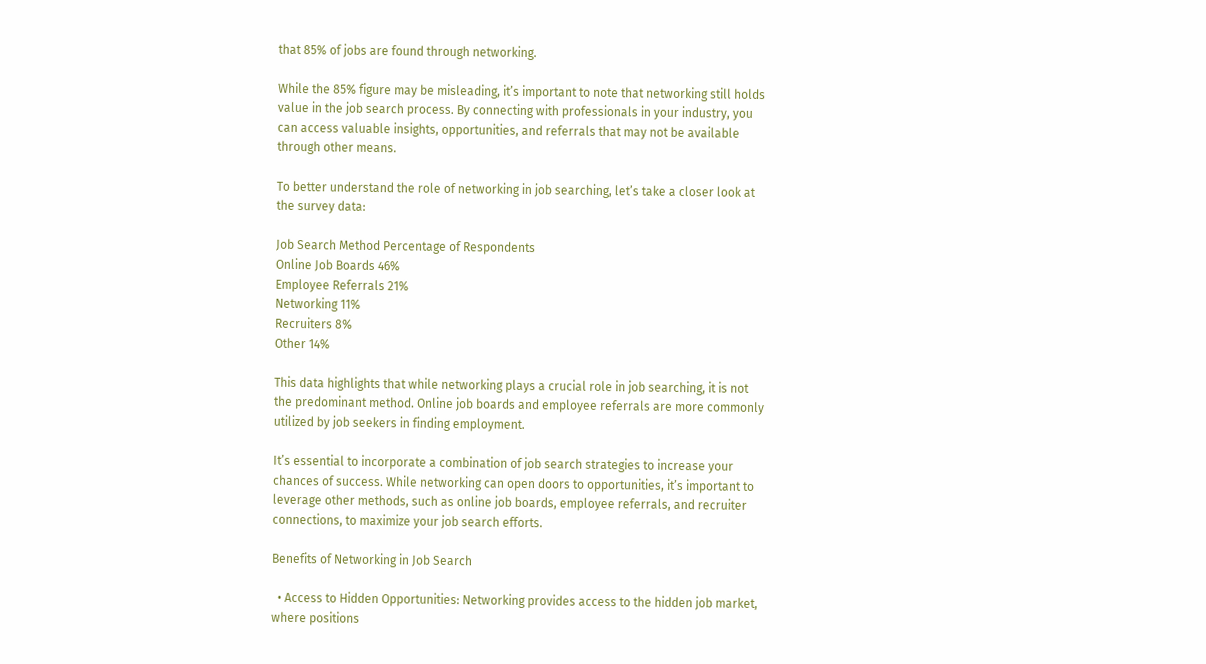that 85% of jobs are found through networking.

While the 85% figure may be misleading, it’s important to note that networking still holds value in the job search process. By connecting with professionals in your industry, you can access valuable insights, opportunities, and referrals that may not be available through other means.

To better understand the role of networking in job searching, let’s take a closer look at the survey data:

Job Search Method Percentage of Respondents
Online Job Boards 46%
Employee Referrals 21%
Networking 11%
Recruiters 8%
Other 14%

This data highlights that while networking plays a crucial role in job searching, it is not the predominant method. Online job boards and employee referrals are more commonly utilized by job seekers in finding employment.

It’s essential to incorporate a combination of job search strategies to increase your chances of success. While networking can open doors to opportunities, it’s important to leverage other methods, such as online job boards, employee referrals, and recruiter connections, to maximize your job search efforts.

Benefits of Networking in Job Search

  • Access to Hidden Opportunities: Networking provides access to the hidden job market, where positions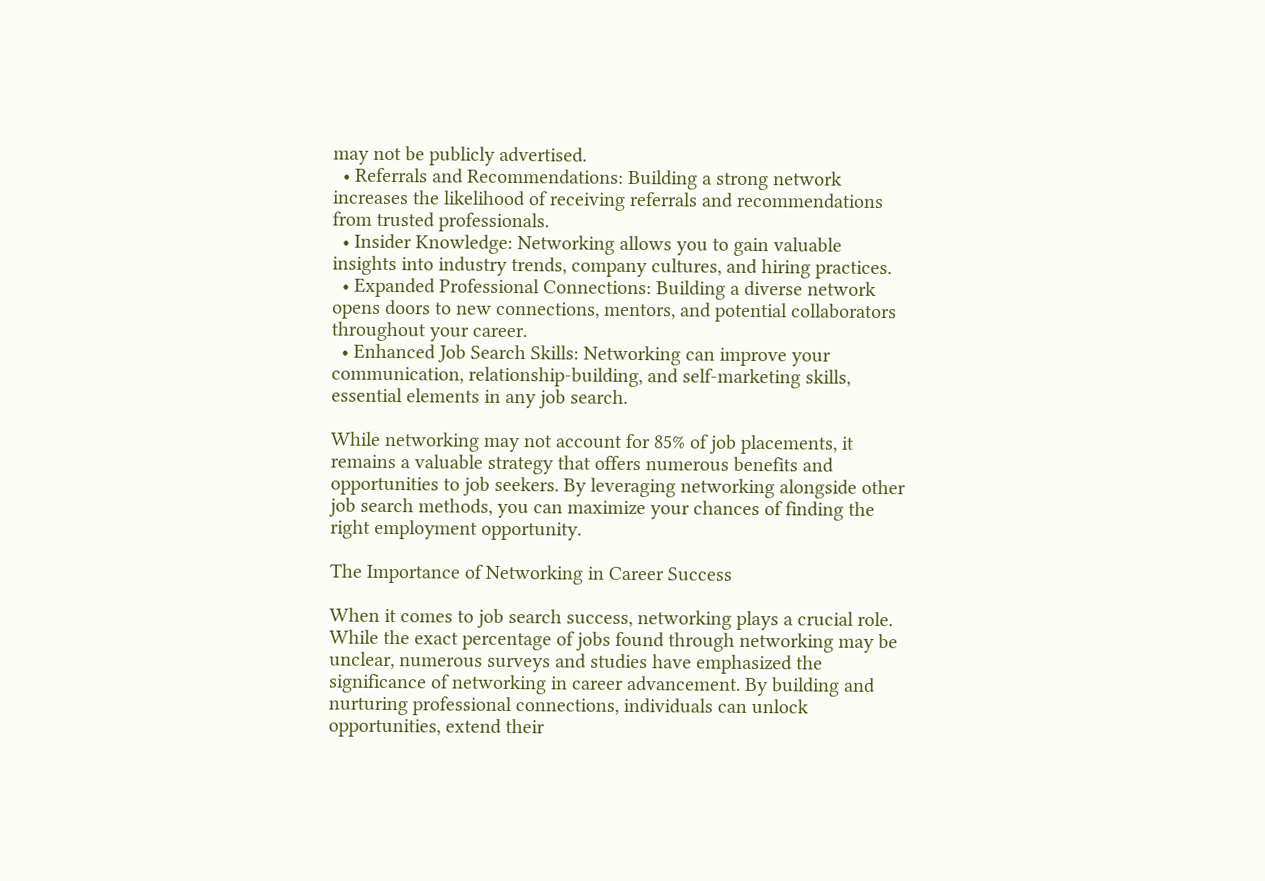may not be publicly advertised.
  • Referrals and Recommendations: Building a strong network increases the likelihood of receiving referrals and recommendations from trusted professionals.
  • Insider Knowledge: Networking allows you to gain valuable insights into industry trends, company cultures, and hiring practices.
  • Expanded Professional Connections: Building a diverse network opens doors to new connections, mentors, and potential collaborators throughout your career.
  • Enhanced Job Search Skills: Networking can improve your communication, relationship-building, and self-marketing skills, essential elements in any job search.

While networking may not account for 85% of job placements, it remains a valuable strategy that offers numerous benefits and opportunities to job seekers. By leveraging networking alongside other job search methods, you can maximize your chances of finding the right employment opportunity.

The Importance of Networking in Career Success

When it comes to job search success, networking plays a crucial role. While the exact percentage of jobs found through networking may be unclear, numerous surveys and studies have emphasized the significance of networking in career advancement. By building and nurturing professional connections, individuals can unlock opportunities, extend their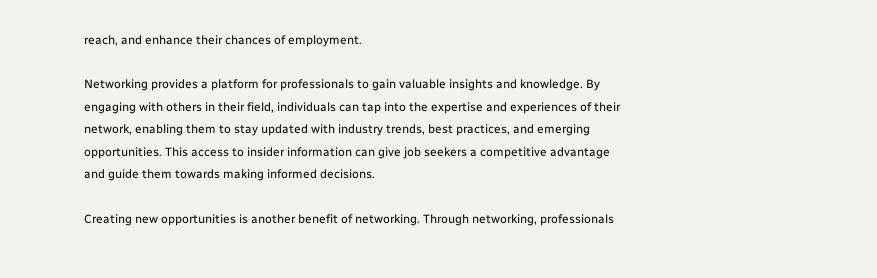reach, and enhance their chances of employment.

Networking provides a platform for professionals to gain valuable insights and knowledge. By engaging with others in their field, individuals can tap into the expertise and experiences of their network, enabling them to stay updated with industry trends, best practices, and emerging opportunities. This access to insider information can give job seekers a competitive advantage and guide them towards making informed decisions.

Creating new opportunities is another benefit of networking. Through networking, professionals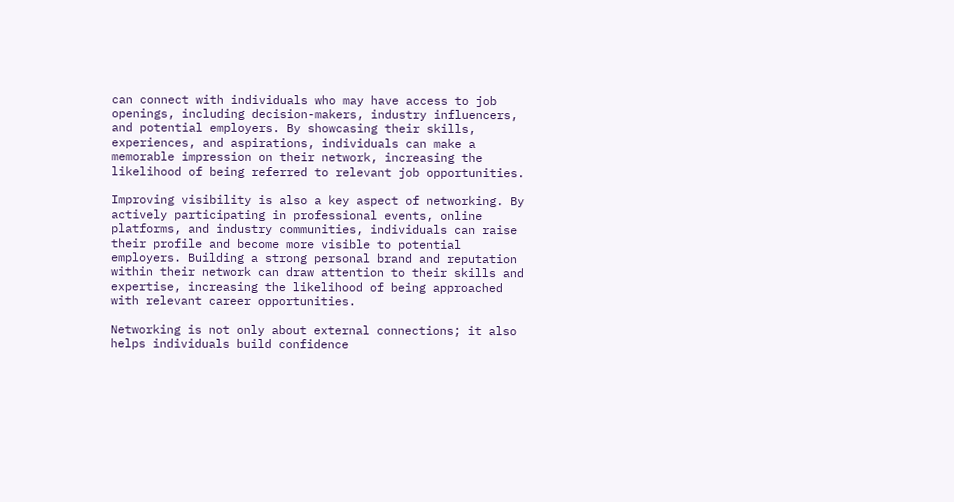can connect with individuals who may have access to job openings, including decision-makers, industry influencers, and potential employers. By showcasing their skills, experiences, and aspirations, individuals can make a memorable impression on their network, increasing the likelihood of being referred to relevant job opportunities.

Improving visibility is also a key aspect of networking. By actively participating in professional events, online platforms, and industry communities, individuals can raise their profile and become more visible to potential employers. Building a strong personal brand and reputation within their network can draw attention to their skills and expertise, increasing the likelihood of being approached with relevant career opportunities.

Networking is not only about external connections; it also helps individuals build confidence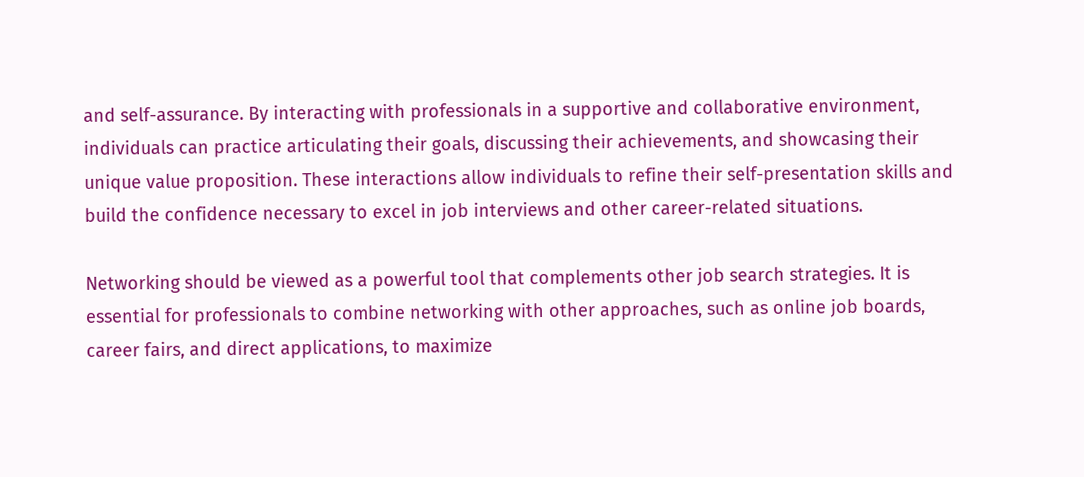and self-assurance. By interacting with professionals in a supportive and collaborative environment, individuals can practice articulating their goals, discussing their achievements, and showcasing their unique value proposition. These interactions allow individuals to refine their self-presentation skills and build the confidence necessary to excel in job interviews and other career-related situations.

Networking should be viewed as a powerful tool that complements other job search strategies. It is essential for professionals to combine networking with other approaches, such as online job boards, career fairs, and direct applications, to maximize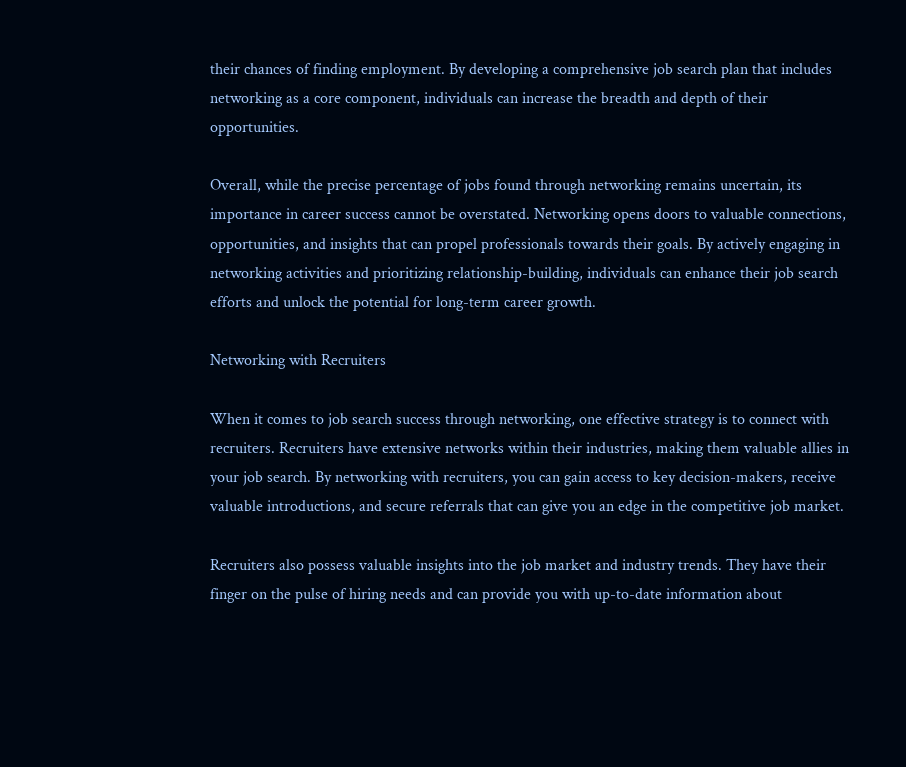their chances of finding employment. By developing a comprehensive job search plan that includes networking as a core component, individuals can increase the breadth and depth of their opportunities.

Overall, while the precise percentage of jobs found through networking remains uncertain, its importance in career success cannot be overstated. Networking opens doors to valuable connections, opportunities, and insights that can propel professionals towards their goals. By actively engaging in networking activities and prioritizing relationship-building, individuals can enhance their job search efforts and unlock the potential for long-term career growth.

Networking with Recruiters

When it comes to job search success through networking, one effective strategy is to connect with recruiters. Recruiters have extensive networks within their industries, making them valuable allies in your job search. By networking with recruiters, you can gain access to key decision-makers, receive valuable introductions, and secure referrals that can give you an edge in the competitive job market.

Recruiters also possess valuable insights into the job market and industry trends. They have their finger on the pulse of hiring needs and can provide you with up-to-date information about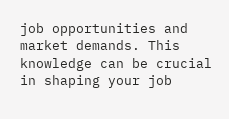job opportunities and market demands. This knowledge can be crucial in shaping your job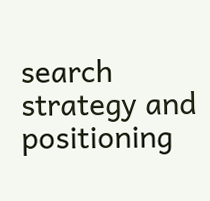search strategy and positioning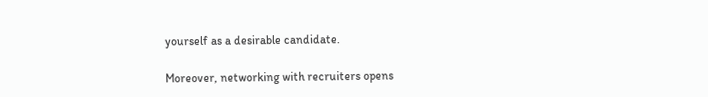yourself as a desirable candidate.

Moreover, networking with recruiters opens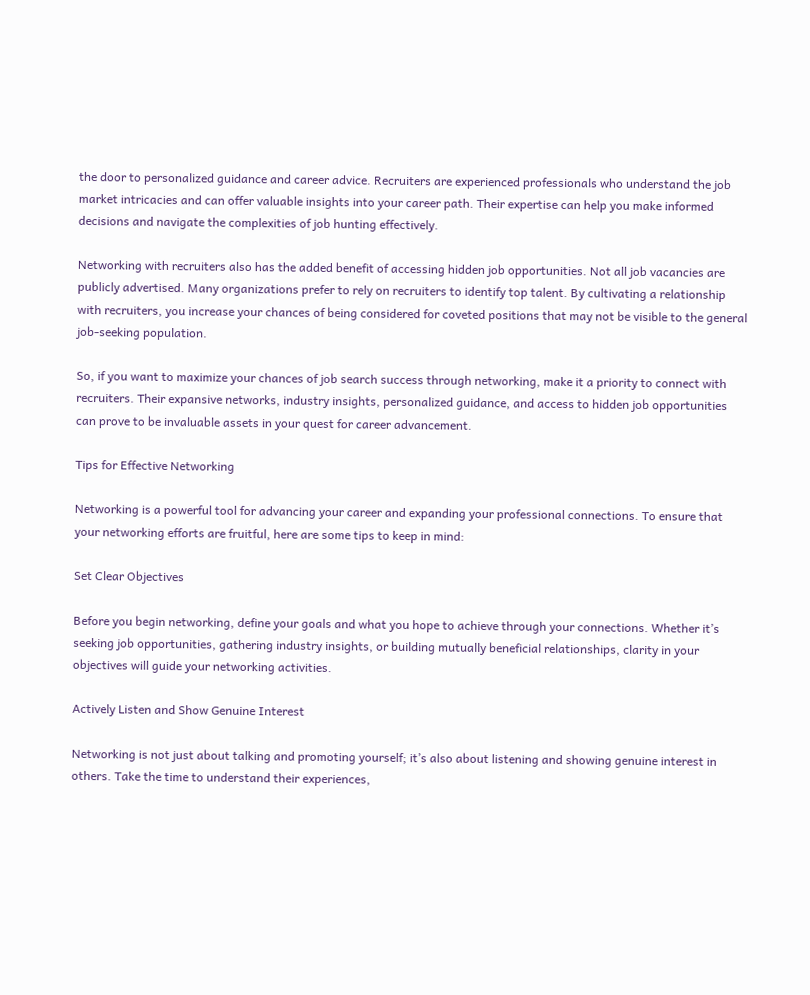the door to personalized guidance and career advice. Recruiters are experienced professionals who understand the job market intricacies and can offer valuable insights into your career path. Their expertise can help you make informed decisions and navigate the complexities of job hunting effectively.

Networking with recruiters also has the added benefit of accessing hidden job opportunities. Not all job vacancies are publicly advertised. Many organizations prefer to rely on recruiters to identify top talent. By cultivating a relationship with recruiters, you increase your chances of being considered for coveted positions that may not be visible to the general job-seeking population.

So, if you want to maximize your chances of job search success through networking, make it a priority to connect with recruiters. Their expansive networks, industry insights, personalized guidance, and access to hidden job opportunities can prove to be invaluable assets in your quest for career advancement.

Tips for Effective Networking

Networking is a powerful tool for advancing your career and expanding your professional connections. To ensure that your networking efforts are fruitful, here are some tips to keep in mind:

Set Clear Objectives

Before you begin networking, define your goals and what you hope to achieve through your connections. Whether it’s seeking job opportunities, gathering industry insights, or building mutually beneficial relationships, clarity in your objectives will guide your networking activities.

Actively Listen and Show Genuine Interest

Networking is not just about talking and promoting yourself; it’s also about listening and showing genuine interest in others. Take the time to understand their experiences,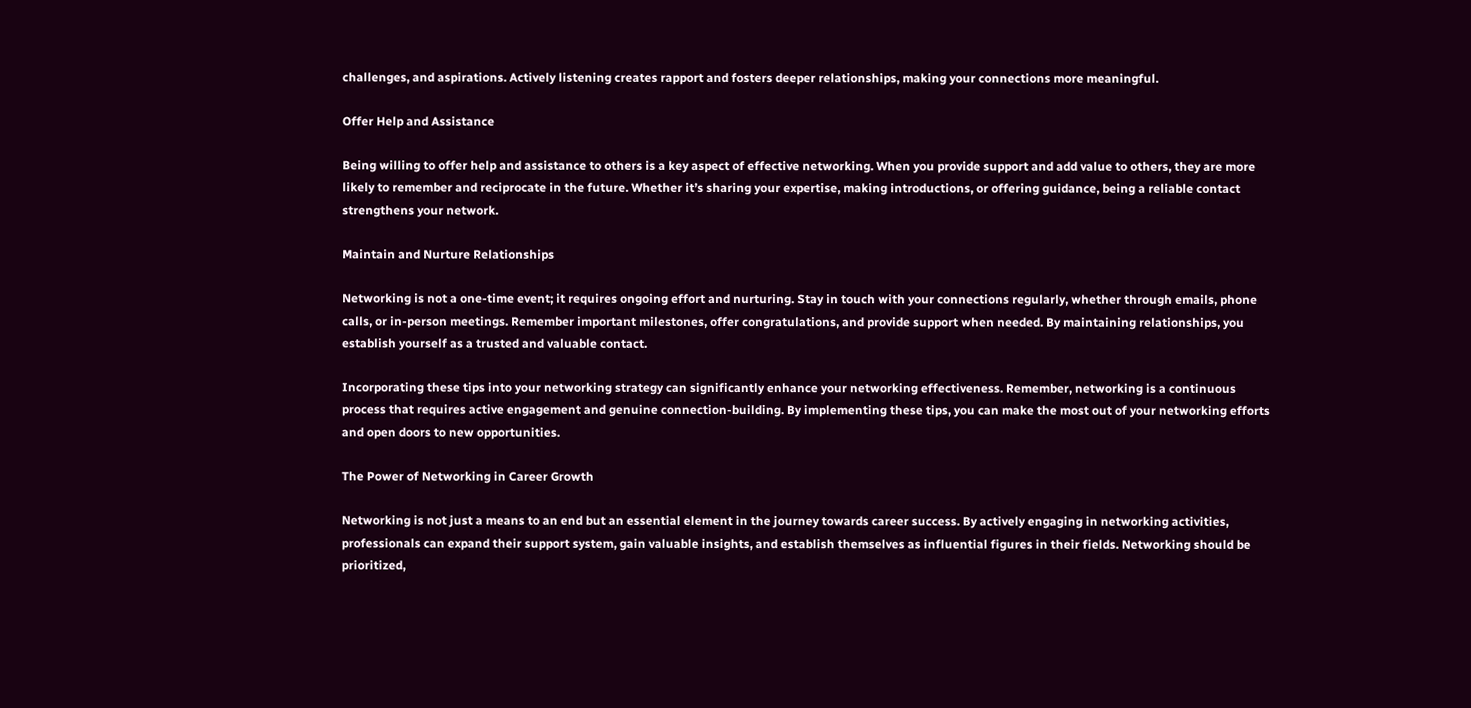challenges, and aspirations. Actively listening creates rapport and fosters deeper relationships, making your connections more meaningful.

Offer Help and Assistance

Being willing to offer help and assistance to others is a key aspect of effective networking. When you provide support and add value to others, they are more likely to remember and reciprocate in the future. Whether it’s sharing your expertise, making introductions, or offering guidance, being a reliable contact strengthens your network.

Maintain and Nurture Relationships

Networking is not a one-time event; it requires ongoing effort and nurturing. Stay in touch with your connections regularly, whether through emails, phone calls, or in-person meetings. Remember important milestones, offer congratulations, and provide support when needed. By maintaining relationships, you establish yourself as a trusted and valuable contact.

Incorporating these tips into your networking strategy can significantly enhance your networking effectiveness. Remember, networking is a continuous process that requires active engagement and genuine connection-building. By implementing these tips, you can make the most out of your networking efforts and open doors to new opportunities.

The Power of Networking in Career Growth

Networking is not just a means to an end but an essential element in the journey towards career success. By actively engaging in networking activities, professionals can expand their support system, gain valuable insights, and establish themselves as influential figures in their fields. Networking should be prioritized,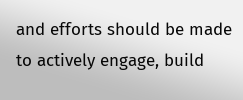and efforts should be made to actively engage, build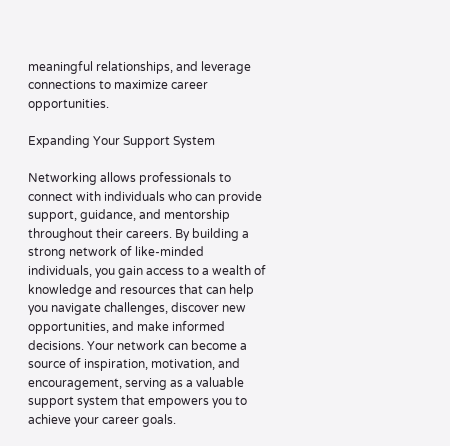meaningful relationships, and leverage connections to maximize career opportunities.

Expanding Your Support System

Networking allows professionals to connect with individuals who can provide support, guidance, and mentorship throughout their careers. By building a strong network of like-minded individuals, you gain access to a wealth of knowledge and resources that can help you navigate challenges, discover new opportunities, and make informed decisions. Your network can become a source of inspiration, motivation, and encouragement, serving as a valuable support system that empowers you to achieve your career goals.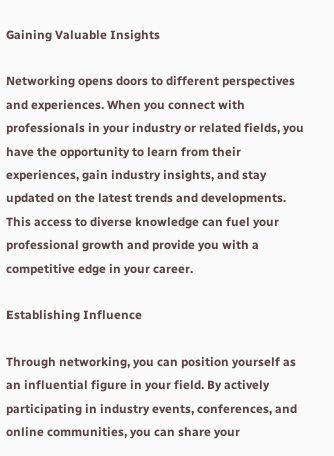Gaining Valuable Insights

Networking opens doors to different perspectives and experiences. When you connect with professionals in your industry or related fields, you have the opportunity to learn from their experiences, gain industry insights, and stay updated on the latest trends and developments. This access to diverse knowledge can fuel your professional growth and provide you with a competitive edge in your career.

Establishing Influence

Through networking, you can position yourself as an influential figure in your field. By actively participating in industry events, conferences, and online communities, you can share your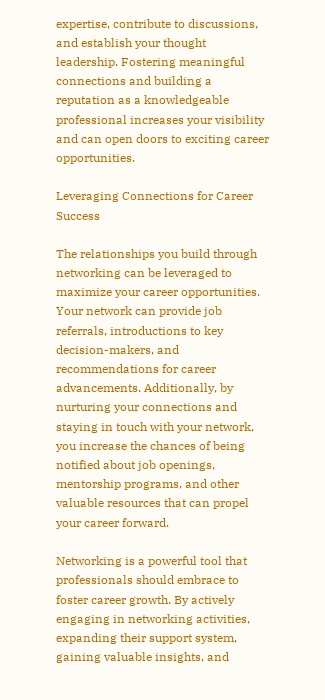expertise, contribute to discussions, and establish your thought leadership. Fostering meaningful connections and building a reputation as a knowledgeable professional increases your visibility and can open doors to exciting career opportunities.

Leveraging Connections for Career Success

The relationships you build through networking can be leveraged to maximize your career opportunities. Your network can provide job referrals, introductions to key decision-makers, and recommendations for career advancements. Additionally, by nurturing your connections and staying in touch with your network, you increase the chances of being notified about job openings, mentorship programs, and other valuable resources that can propel your career forward.

Networking is a powerful tool that professionals should embrace to foster career growth. By actively engaging in networking activities, expanding their support system, gaining valuable insights, and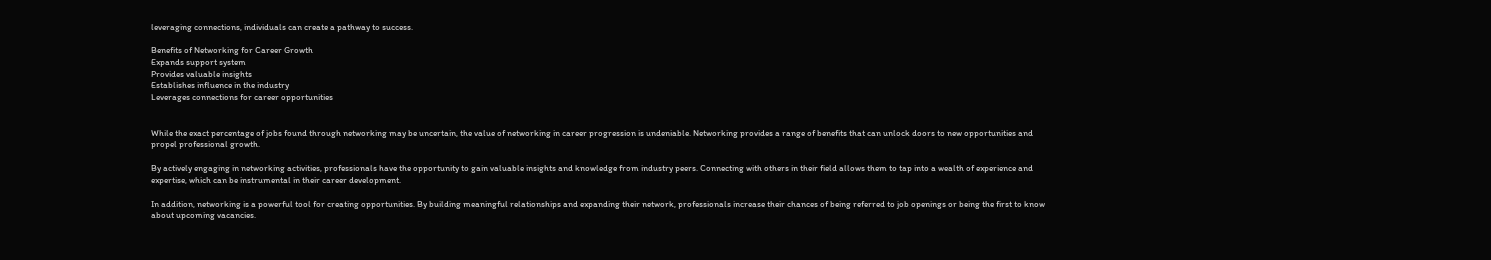leveraging connections, individuals can create a pathway to success.

Benefits of Networking for Career Growth
Expands support system
Provides valuable insights
Establishes influence in the industry
Leverages connections for career opportunities


While the exact percentage of jobs found through networking may be uncertain, the value of networking in career progression is undeniable. Networking provides a range of benefits that can unlock doors to new opportunities and propel professional growth.

By actively engaging in networking activities, professionals have the opportunity to gain valuable insights and knowledge from industry peers. Connecting with others in their field allows them to tap into a wealth of experience and expertise, which can be instrumental in their career development.

In addition, networking is a powerful tool for creating opportunities. By building meaningful relationships and expanding their network, professionals increase their chances of being referred to job openings or being the first to know about upcoming vacancies.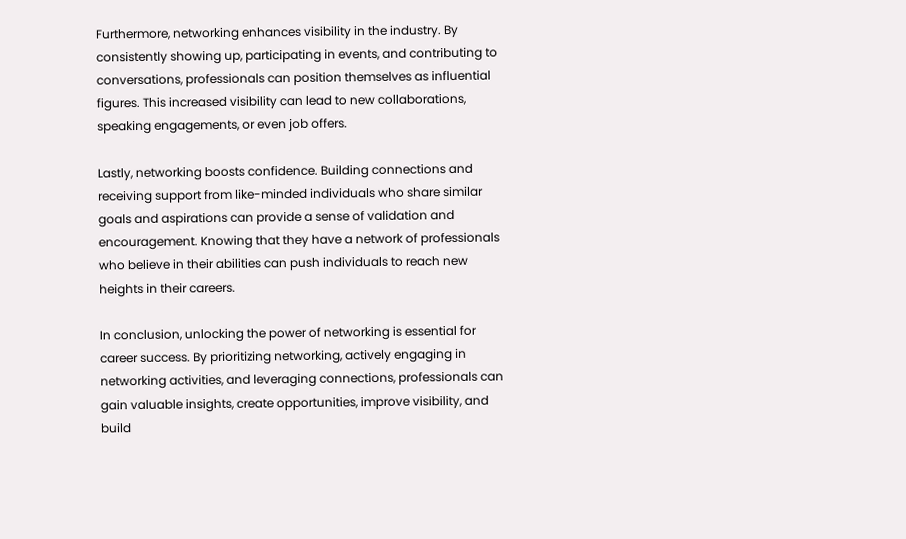Furthermore, networking enhances visibility in the industry. By consistently showing up, participating in events, and contributing to conversations, professionals can position themselves as influential figures. This increased visibility can lead to new collaborations, speaking engagements, or even job offers.

Lastly, networking boosts confidence. Building connections and receiving support from like-minded individuals who share similar goals and aspirations can provide a sense of validation and encouragement. Knowing that they have a network of professionals who believe in their abilities can push individuals to reach new heights in their careers.

In conclusion, unlocking the power of networking is essential for career success. By prioritizing networking, actively engaging in networking activities, and leveraging connections, professionals can gain valuable insights, create opportunities, improve visibility, and build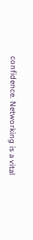confidence. Networking is a vital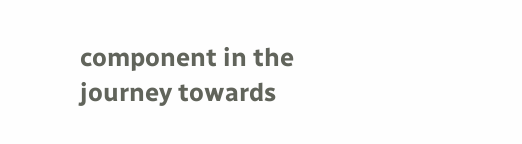component in the journey towards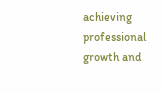achieving professional growth and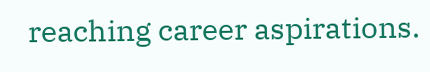reaching career aspirations.